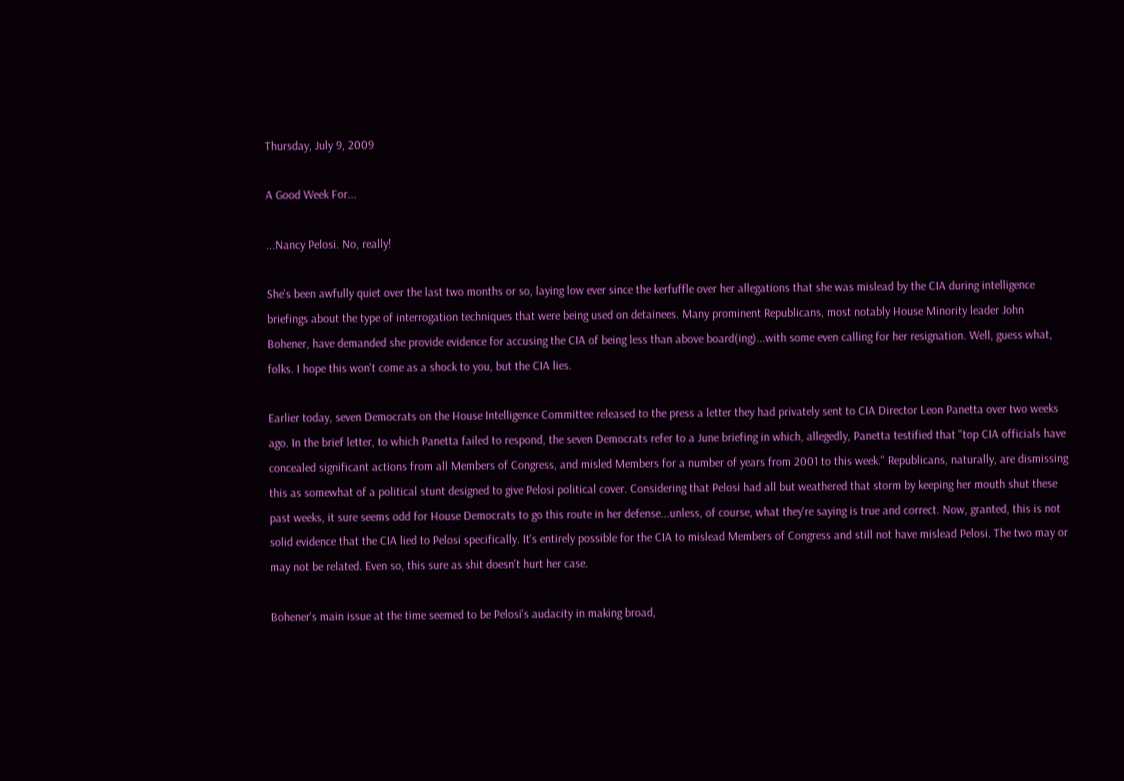Thursday, July 9, 2009

A Good Week For...

...Nancy Pelosi. No, really!

She's been awfully quiet over the last two months or so, laying low ever since the kerfuffle over her allegations that she was mislead by the CIA during intelligence briefings about the type of interrogation techniques that were being used on detainees. Many prominent Republicans, most notably House Minority leader John Bohener, have demanded she provide evidence for accusing the CIA of being less than above board(ing)...with some even calling for her resignation. Well, guess what, folks. I hope this won't come as a shock to you, but the CIA lies.

Earlier today, seven Democrats on the House Intelligence Committee released to the press a letter they had privately sent to CIA Director Leon Panetta over two weeks ago. In the brief letter, to which Panetta failed to respond, the seven Democrats refer to a June briefing in which, allegedly, Panetta testified that "top CIA officials have concealed significant actions from all Members of Congress, and misled Members for a number of years from 2001 to this week." Republicans, naturally, are dismissing this as somewhat of a political stunt designed to give Pelosi political cover. Considering that Pelosi had all but weathered that storm by keeping her mouth shut these past weeks, it sure seems odd for House Democrats to go this route in her defense...unless, of course, what they're saying is true and correct. Now, granted, this is not solid evidence that the CIA lied to Pelosi specifically. It's entirely possible for the CIA to mislead Members of Congress and still not have mislead Pelosi. The two may or may not be related. Even so, this sure as shit doesn't hurt her case.

Bohener's main issue at the time seemed to be Pelosi's audacity in making broad,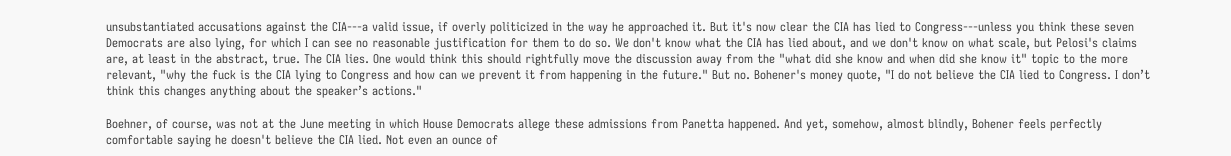unsubstantiated accusations against the CIA---a valid issue, if overly politicized in the way he approached it. But it's now clear the CIA has lied to Congress---unless you think these seven Democrats are also lying, for which I can see no reasonable justification for them to do so. We don't know what the CIA has lied about, and we don't know on what scale, but Pelosi's claims are, at least in the abstract, true. The CIA lies. One would think this should rightfully move the discussion away from the "what did she know and when did she know it" topic to the more relevant, "why the fuck is the CIA lying to Congress and how can we prevent it from happening in the future." But no. Bohener's money quote, "I do not believe the CIA lied to Congress. I don’t think this changes anything about the speaker’s actions."

Boehner, of course, was not at the June meeting in which House Democrats allege these admissions from Panetta happened. And yet, somehow, almost blindly, Bohener feels perfectly comfortable saying he doesn't believe the CIA lied. Not even an ounce of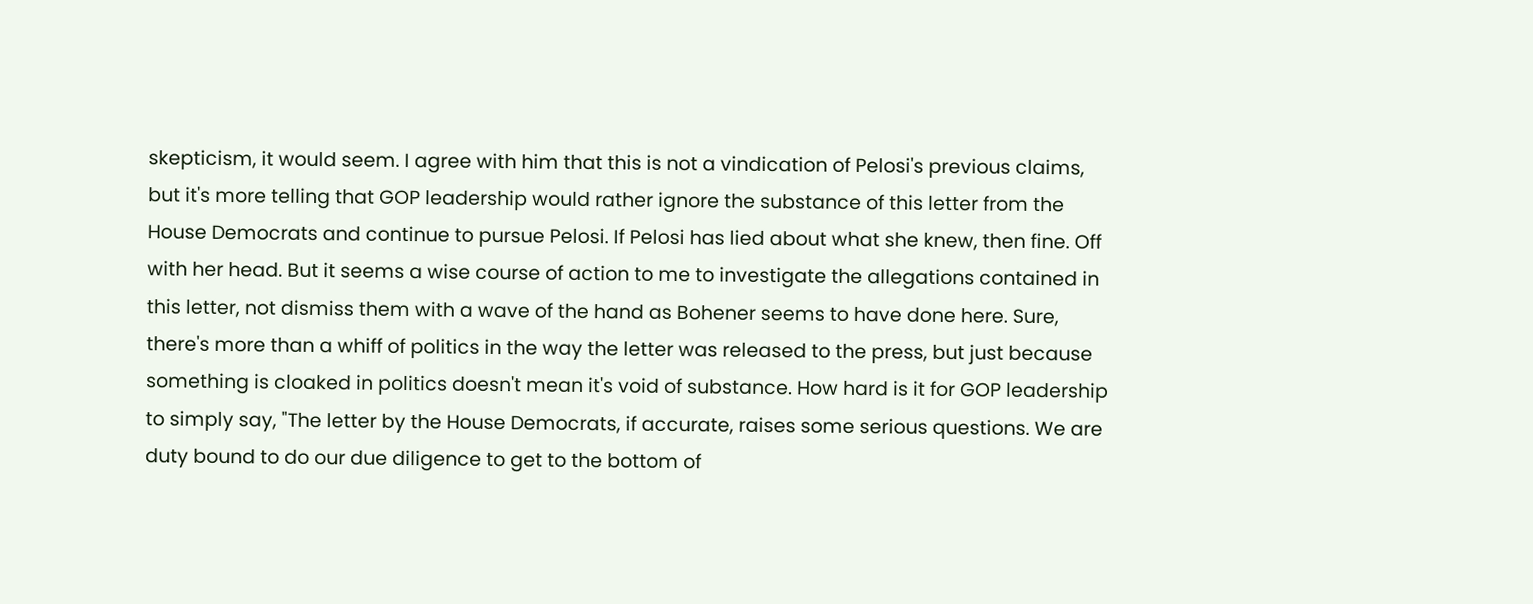skepticism, it would seem. I agree with him that this is not a vindication of Pelosi's previous claims, but it's more telling that GOP leadership would rather ignore the substance of this letter from the House Democrats and continue to pursue Pelosi. If Pelosi has lied about what she knew, then fine. Off with her head. But it seems a wise course of action to me to investigate the allegations contained in this letter, not dismiss them with a wave of the hand as Bohener seems to have done here. Sure, there's more than a whiff of politics in the way the letter was released to the press, but just because something is cloaked in politics doesn't mean it's void of substance. How hard is it for GOP leadership to simply say, "The letter by the House Democrats, if accurate, raises some serious questions. We are duty bound to do our due diligence to get to the bottom of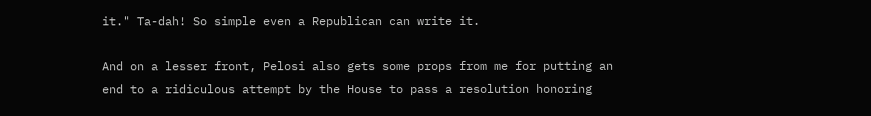it." Ta-dah! So simple even a Republican can write it.

And on a lesser front, Pelosi also gets some props from me for putting an end to a ridiculous attempt by the House to pass a resolution honoring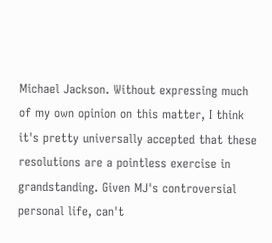Michael Jackson. Without expressing much of my own opinion on this matter, I think it's pretty universally accepted that these resolutions are a pointless exercise in grandstanding. Given MJ's controversial personal life, can't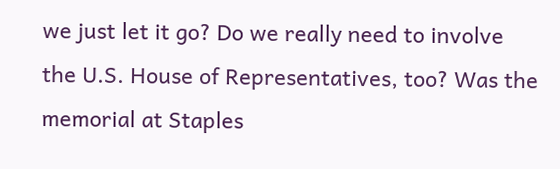we just let it go? Do we really need to involve the U.S. House of Representatives, too? Was the memorial at Staples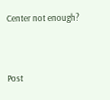Center not enough?


Post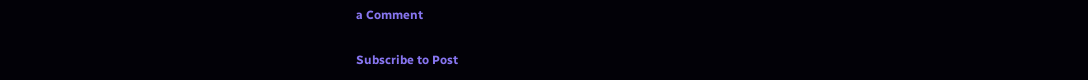a Comment

Subscribe to Post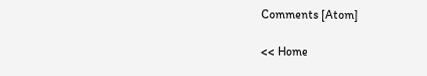Comments [Atom]

<< Home